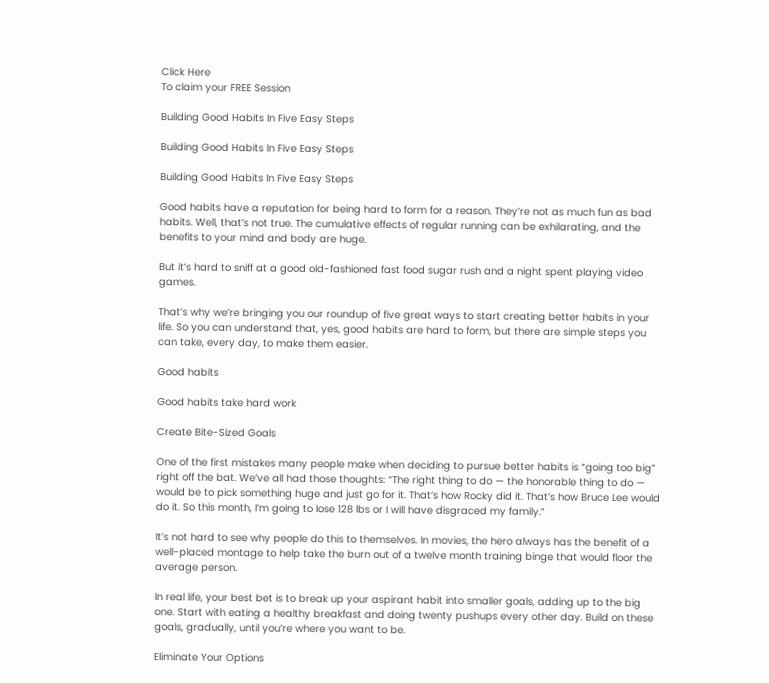Click Here
To claim your FREE Session

Building Good Habits In Five Easy Steps

Building Good Habits In Five Easy Steps

Building Good Habits In Five Easy Steps

Good habits have a reputation for being hard to form for a reason. They’re not as much fun as bad habits. Well, that’s not true. The cumulative effects of regular running can be exhilarating, and the benefits to your mind and body are huge.

But it’s hard to sniff at a good old-fashioned fast food sugar rush and a night spent playing video games.

That’s why we’re bringing you our roundup of five great ways to start creating better habits in your life. So you can understand that, yes, good habits are hard to form, but there are simple steps you can take, every day, to make them easier.

Good habits

Good habits take hard work

Create Bite-Sized Goals

One of the first mistakes many people make when deciding to pursue better habits is “going too big” right off the bat. We’ve all had those thoughts: “The right thing to do — the honorable thing to do — would be to pick something huge and just go for it. That’s how Rocky did it. That’s how Bruce Lee would do it. So this month, I’m going to lose 128 lbs or I will have disgraced my family.”

It’s not hard to see why people do this to themselves. In movies, the hero always has the benefit of a well-placed montage to help take the burn out of a twelve month training binge that would floor the average person.

In real life, your best bet is to break up your aspirant habit into smaller goals, adding up to the big one. Start with eating a healthy breakfast and doing twenty pushups every other day. Build on these goals, gradually, until you’re where you want to be.

Eliminate Your Options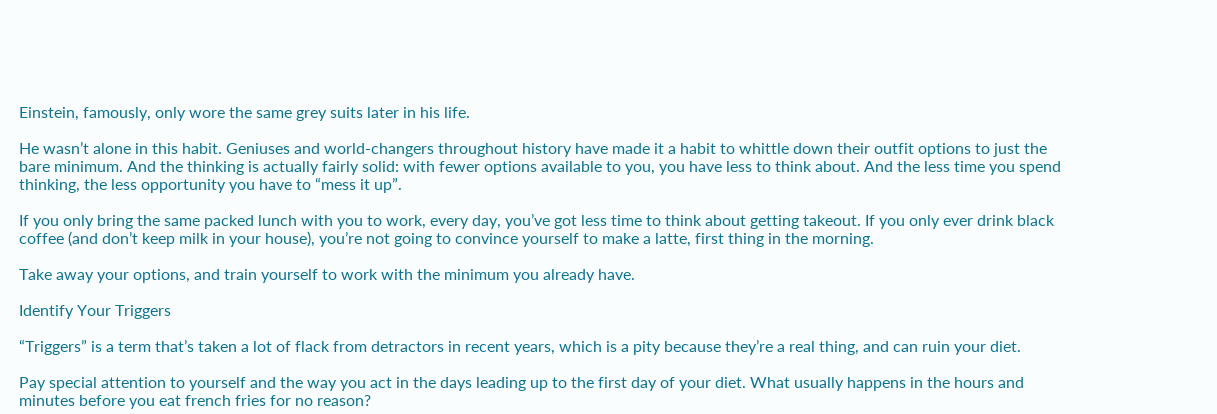Einstein, famously, only wore the same grey suits later in his life.

He wasn’t alone in this habit. Geniuses and world-changers throughout history have made it a habit to whittle down their outfit options to just the bare minimum. And the thinking is actually fairly solid: with fewer options available to you, you have less to think about. And the less time you spend thinking, the less opportunity you have to “mess it up”.

If you only bring the same packed lunch with you to work, every day, you’ve got less time to think about getting takeout. If you only ever drink black coffee (and don’t keep milk in your house), you’re not going to convince yourself to make a latte, first thing in the morning.

Take away your options, and train yourself to work with the minimum you already have.

Identify Your Triggers

“Triggers” is a term that’s taken a lot of flack from detractors in recent years, which is a pity because they’re a real thing, and can ruin your diet.

Pay special attention to yourself and the way you act in the days leading up to the first day of your diet. What usually happens in the hours and minutes before you eat french fries for no reason?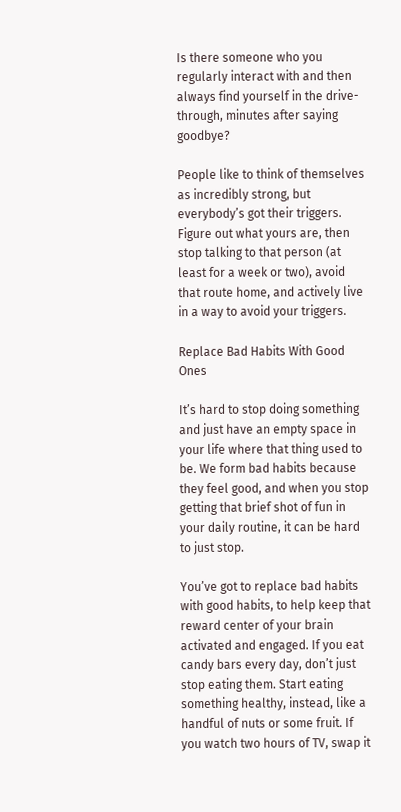Is there someone who you regularly interact with and then always find yourself in the drive-through, minutes after saying goodbye?

People like to think of themselves as incredibly strong, but everybody’s got their triggers. Figure out what yours are, then stop talking to that person (at least for a week or two), avoid that route home, and actively live in a way to avoid your triggers.

Replace Bad Habits With Good Ones

It’s hard to stop doing something and just have an empty space in your life where that thing used to be. We form bad habits because they feel good, and when you stop getting that brief shot of fun in your daily routine, it can be hard to just stop.

You’ve got to replace bad habits with good habits, to help keep that reward center of your brain activated and engaged. If you eat candy bars every day, don’t just stop eating them. Start eating something healthy, instead, like a handful of nuts or some fruit. If you watch two hours of TV, swap it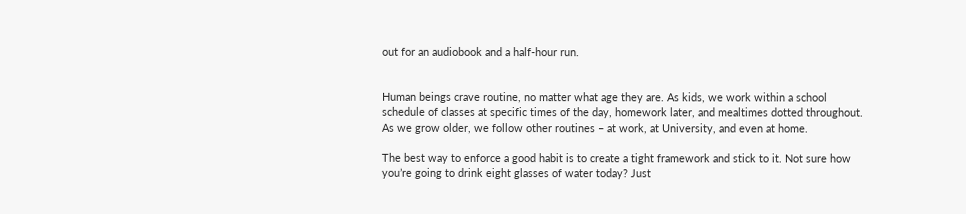out for an audiobook and a half-hour run.


Human beings crave routine, no matter what age they are. As kids, we work within a school schedule of classes at specific times of the day, homework later, and mealtimes dotted throughout. As we grow older, we follow other routines – at work, at University, and even at home.

The best way to enforce a good habit is to create a tight framework and stick to it. Not sure how you’re going to drink eight glasses of water today? Just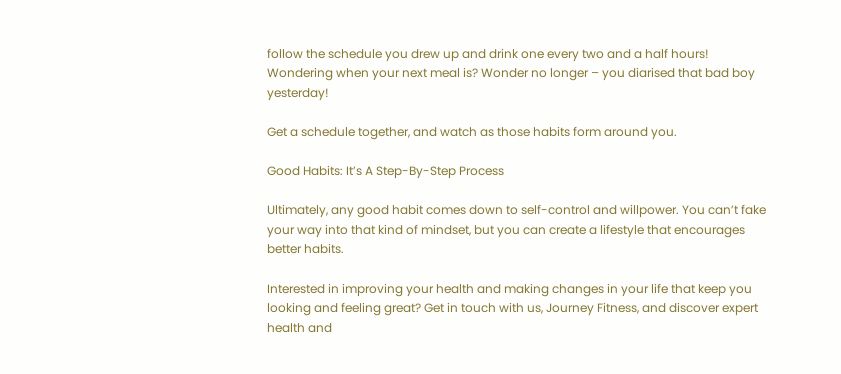follow the schedule you drew up and drink one every two and a half hours! Wondering when your next meal is? Wonder no longer – you diarised that bad boy yesterday!

Get a schedule together, and watch as those habits form around you.

Good Habits: It’s A Step-By-Step Process

Ultimately, any good habit comes down to self-control and willpower. You can’t fake your way into that kind of mindset, but you can create a lifestyle that encourages better habits.

Interested in improving your health and making changes in your life that keep you looking and feeling great? Get in touch with us, Journey Fitness, and discover expert health and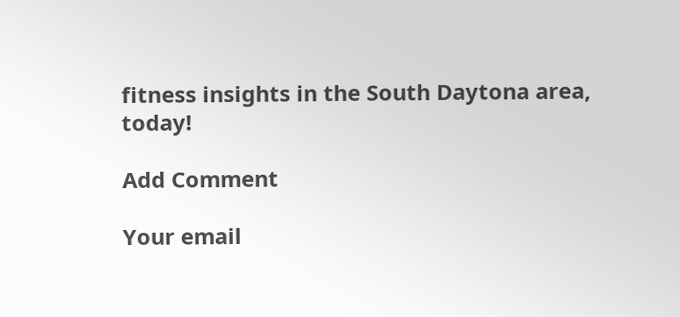fitness insights in the South Daytona area, today!

Add Comment

Your email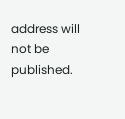address will not be published.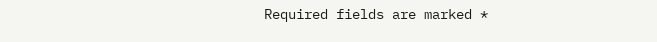Required fields are marked *